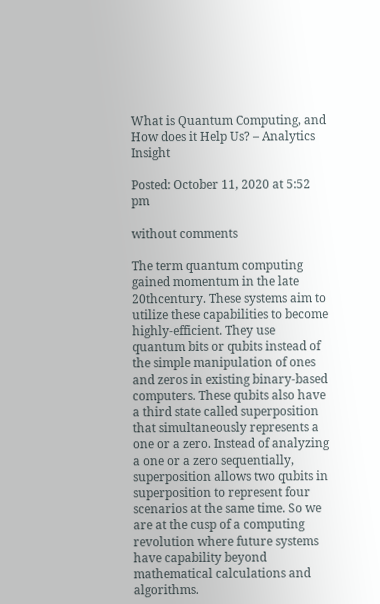What is Quantum Computing, and How does it Help Us? – Analytics Insight

Posted: October 11, 2020 at 5:52 pm

without comments

The term quantum computing gained momentum in the late 20thcentury. These systems aim to utilize these capabilities to become highly-efficient. They use quantum bits or qubits instead of the simple manipulation of ones and zeros in existing binary-based computers. These qubits also have a third state called superposition that simultaneously represents a one or a zero. Instead of analyzing a one or a zero sequentially, superposition allows two qubits in superposition to represent four scenarios at the same time. So we are at the cusp of a computing revolution where future systems have capability beyond mathematical calculations and algorithms.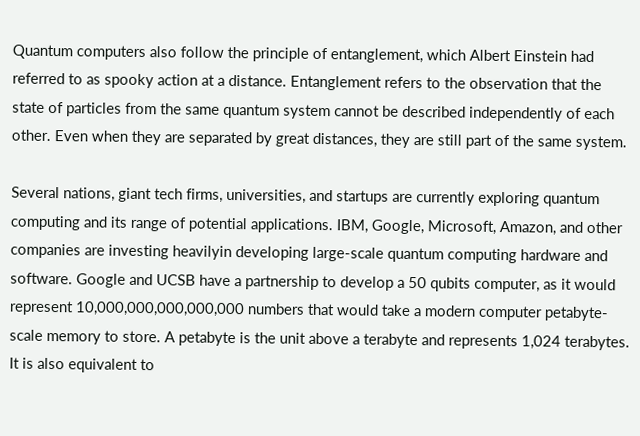Quantum computers also follow the principle of entanglement, which Albert Einstein had referred to as spooky action at a distance. Entanglement refers to the observation that the state of particles from the same quantum system cannot be described independently of each other. Even when they are separated by great distances, they are still part of the same system.

Several nations, giant tech firms, universities, and startups are currently exploring quantum computing and its range of potential applications. IBM, Google, Microsoft, Amazon, and other companies are investing heavilyin developing large-scale quantum computing hardware and software. Google and UCSB have a partnership to develop a 50 qubits computer, as it would represent 10,000,000,000,000,000 numbers that would take a modern computer petabyte-scale memory to store. A petabyte is the unit above a terabyte and represents 1,024 terabytes. It is also equivalent to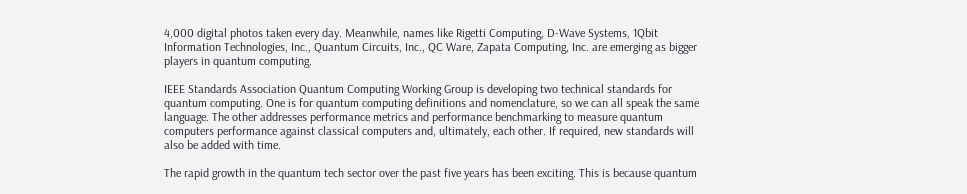4,000 digital photos taken every day. Meanwhile, names like Rigetti Computing, D-Wave Systems, 1Qbit Information Technologies, Inc., Quantum Circuits, Inc., QC Ware, Zapata Computing, Inc. are emerging as bigger players in quantum computing.

IEEE Standards Association Quantum Computing Working Group is developing two technical standards for quantum computing. One is for quantum computing definitions and nomenclature, so we can all speak the same language. The other addresses performance metrics and performance benchmarking to measure quantum computers performance against classical computers and, ultimately, each other. If required, new standards will also be added with time.

The rapid growth in the quantum tech sector over the past five years has been exciting. This is because quantum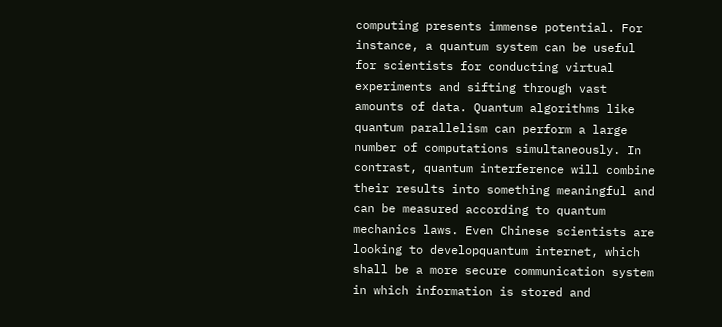computing presents immense potential. For instance, a quantum system can be useful for scientists for conducting virtual experiments and sifting through vast amounts of data. Quantum algorithms like quantum parallelism can perform a large number of computations simultaneously. In contrast, quantum interference will combine their results into something meaningful and can be measured according to quantum mechanics laws. Even Chinese scientists are looking to developquantum internet, which shall be a more secure communication system in which information is stored and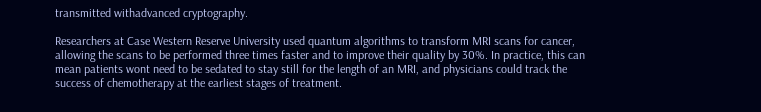transmitted withadvanced cryptography.

Researchers at Case Western Reserve University used quantum algorithms to transform MRI scans for cancer, allowing the scans to be performed three times faster and to improve their quality by 30%. In practice, this can mean patients wont need to be sedated to stay still for the length of an MRI, and physicians could track the success of chemotherapy at the earliest stages of treatment.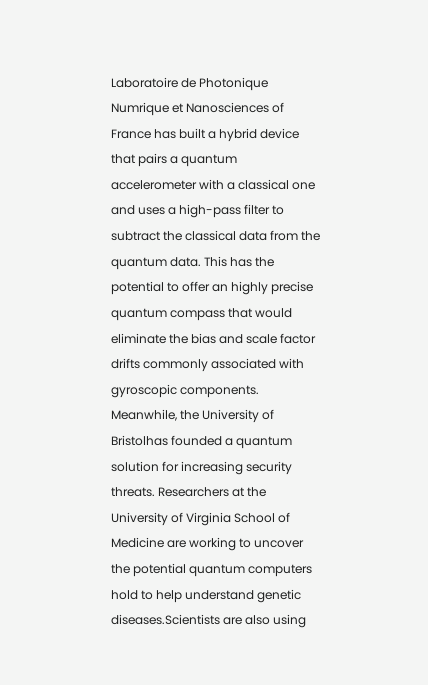Laboratoire de Photonique Numrique et Nanosciences of France has built a hybrid device that pairs a quantum accelerometer with a classical one and uses a high-pass filter to subtract the classical data from the quantum data. This has the potential to offer an highly precise quantum compass that would eliminate the bias and scale factor drifts commonly associated with gyroscopic components. Meanwhile, the University of Bristolhas founded a quantum solution for increasing security threats. Researchers at the University of Virginia School of Medicine are working to uncover the potential quantum computers hold to help understand genetic diseases.Scientists are also using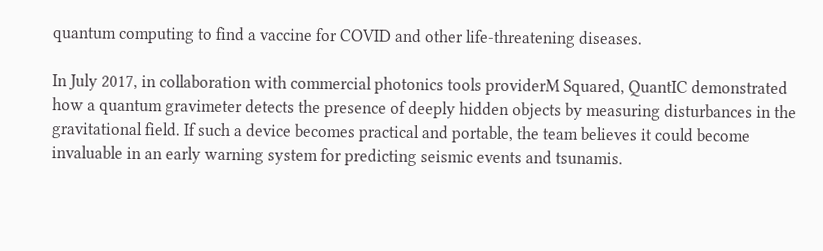quantum computing to find a vaccine for COVID and other life-threatening diseases.

In July 2017, in collaboration with commercial photonics tools providerM Squared, QuantIC demonstrated how a quantum gravimeter detects the presence of deeply hidden objects by measuring disturbances in the gravitational field. If such a device becomes practical and portable, the team believes it could become invaluable in an early warning system for predicting seismic events and tsunamis.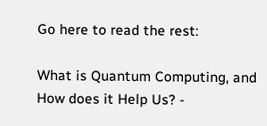Go here to read the rest:

What is Quantum Computing, and How does it Help Us? -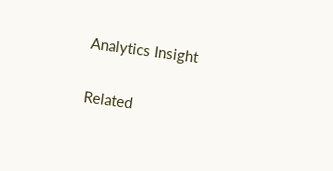Analytics Insight

Related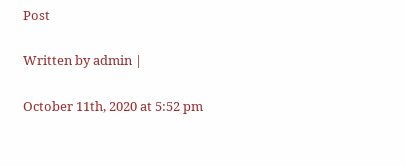Post

Written by admin |

October 11th, 2020 at 5:52 pm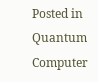Posted in Quantum Computer